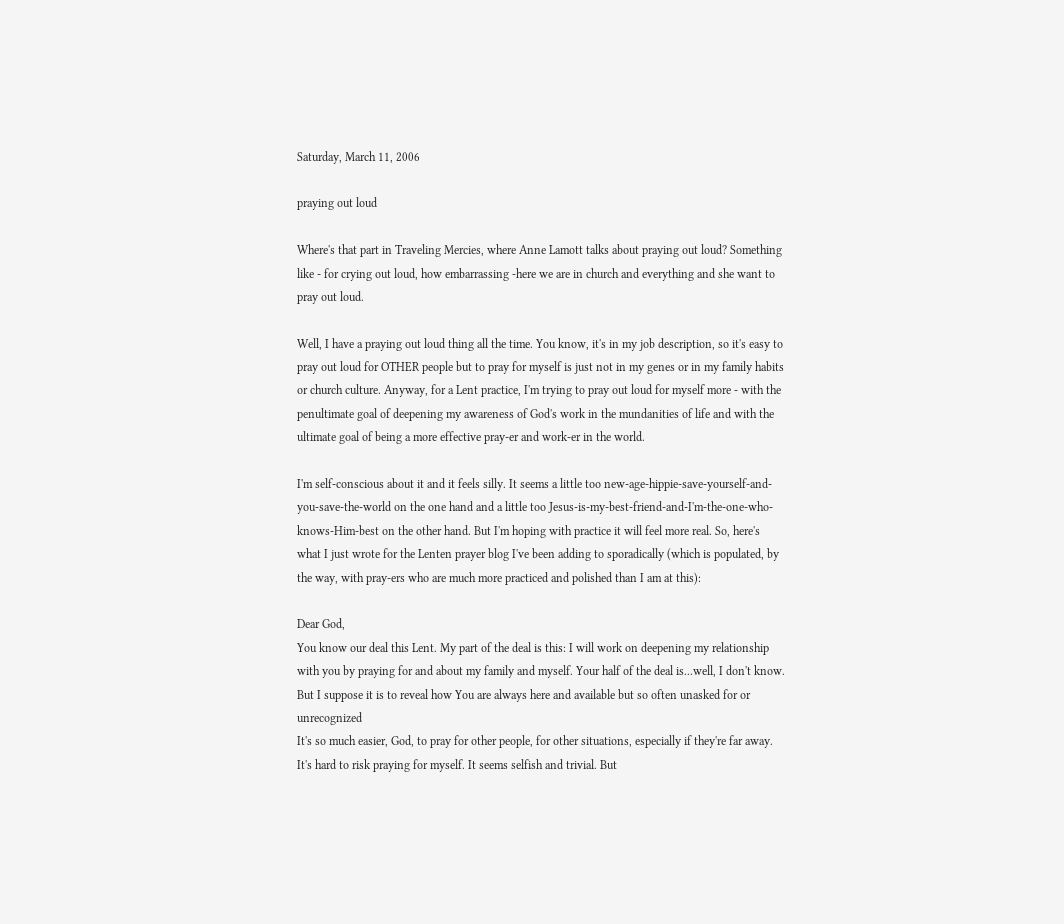Saturday, March 11, 2006

praying out loud

Where's that part in Traveling Mercies, where Anne Lamott talks about praying out loud? Something like - for crying out loud, how embarrassing -here we are in church and everything and she want to pray out loud.

Well, I have a praying out loud thing all the time. You know, it's in my job description, so it's easy to pray out loud for OTHER people but to pray for myself is just not in my genes or in my family habits or church culture. Anyway, for a Lent practice, I'm trying to pray out loud for myself more - with the penultimate goal of deepening my awareness of God's work in the mundanities of life and with the ultimate goal of being a more effective pray-er and work-er in the world.

I'm self-conscious about it and it feels silly. It seems a little too new-age-hippie-save-yourself-and-you-save-the-world on the one hand and a little too Jesus-is-my-best-friend-and-I'm-the-one-who-knows-Him-best on the other hand. But I'm hoping with practice it will feel more real. So, here's what I just wrote for the Lenten prayer blog I've been adding to sporadically (which is populated, by the way, with pray-ers who are much more practiced and polished than I am at this):

Dear God,
You know our deal this Lent. My part of the deal is this: I will work on deepening my relationship with you by praying for and about my family and myself. Your half of the deal is...well, I don't know. But I suppose it is to reveal how You are always here and available but so often unasked for or unrecognized
It's so much easier, God, to pray for other people, for other situations, especially if they're far away. It's hard to risk praying for myself. It seems selfish and trivial. But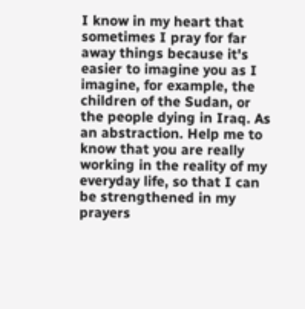I know in my heart that sometimes I pray for far away things because it's easier to imagine you as I imagine, for example, the children of the Sudan, or the people dying in Iraq. As an abstraction. Help me to know that you are really working in the reality of my everyday life, so that I can be strengthened in my prayers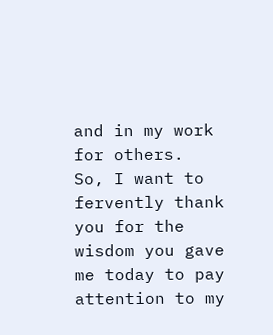and in my work for others.
So, I want to fervently thank you for the wisdom you gave me today to pay attention to my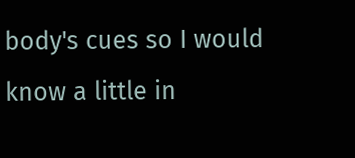body's cues so I would know a little in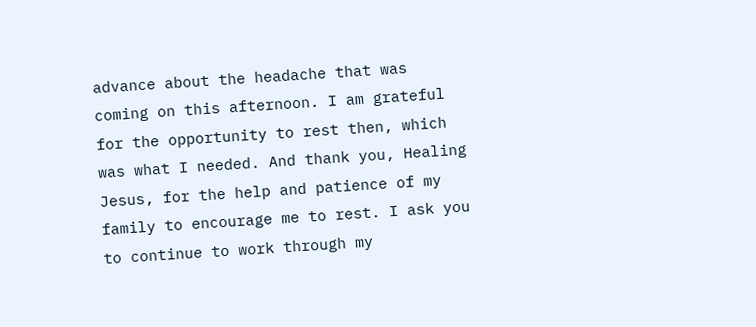advance about the headache that was coming on this afternoon. I am grateful for the opportunity to rest then, which was what I needed. And thank you, Healing Jesus, for the help and patience of my family to encourage me to rest. I ask you to continue to work through my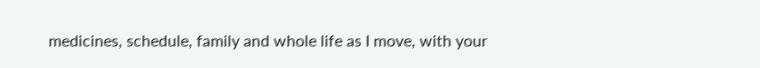medicines, schedule, family and whole life as I move, with your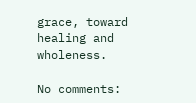grace, toward healing and wholeness.

No comments: